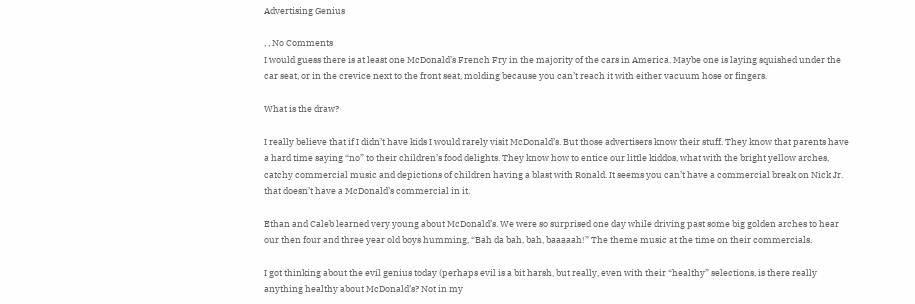Advertising Genius

, , No Comments
I would guess there is at least one McDonald’s French Fry in the majority of the cars in America. Maybe one is laying squished under the car seat, or in the crevice next to the front seat, molding because you can’t reach it with either vacuum hose or fingers.

What is the draw?

I really believe that if I didn’t have kids I would rarely visit McDonald’s. But those advertisers know their stuff. They know that parents have a hard time saying “no” to their children’s food delights. They know how to entice our little kiddos, what with the bright yellow arches, catchy commercial music and depictions of children having a blast with Ronald. It seems you can’t have a commercial break on Nick Jr. that doesn’t have a McDonald’s commercial in it.

Ethan and Caleb learned very young about McDonald’s. We were so surprised one day while driving past some big golden arches to hear our then four and three year old boys humming, “Bah da bah, bah, baaaaah!” The theme music at the time on their commercials.

I got thinking about the evil genius today (perhaps evil is a bit harsh, but really, even with their “healthy” selections, is there really anything healthy about McDonald’s? Not in my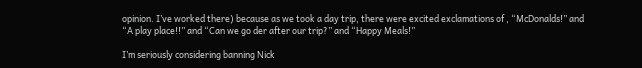opinion. I’ve worked there) because as we took a day trip, there were excited exclamations of , “McDonalds!” and “A play place!!” and “Can we go der after our trip?” and “Happy Meals!”

I’m seriously considering banning Nick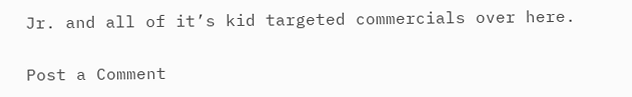Jr. and all of it’s kid targeted commercials over here.


Post a Comment